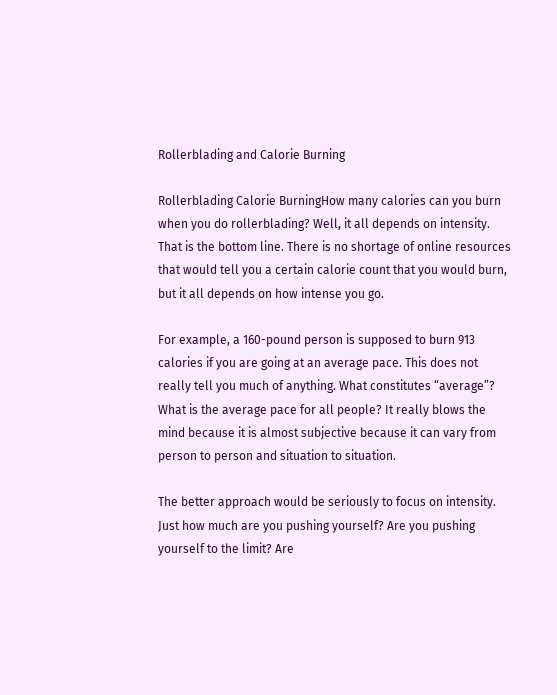Rollerblading and Calorie Burning

Rollerblading Calorie BurningHow many calories can you burn when you do rollerblading? Well, it all depends on intensity. That is the bottom line. There is no shortage of online resources that would tell you a certain calorie count that you would burn, but it all depends on how intense you go.

For example, a 160-pound person is supposed to burn 913 calories if you are going at an average pace. This does not really tell you much of anything. What constitutes “average”? What is the average pace for all people? It really blows the mind because it is almost subjective because it can vary from person to person and situation to situation.

The better approach would be seriously to focus on intensity. Just how much are you pushing yourself? Are you pushing yourself to the limit? Are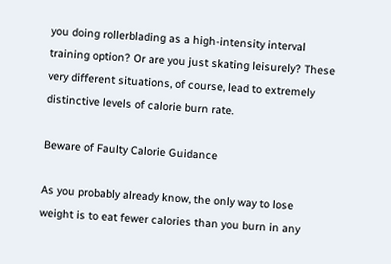you doing rollerblading as a high-intensity interval training option? Or are you just skating leisurely? These very different situations, of course, lead to extremely distinctive levels of calorie burn rate.

Beware of Faulty Calorie Guidance

As you probably already know, the only way to lose weight is to eat fewer calories than you burn in any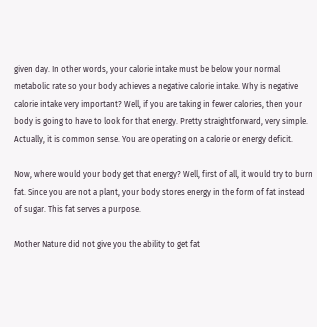given day. In other words, your calorie intake must be below your normal metabolic rate so your body achieves a negative calorie intake. Why is negative calorie intake very important? Well, if you are taking in fewer calories, then your body is going to have to look for that energy. Pretty straightforward, very simple. Actually, it is common sense. You are operating on a calorie or energy deficit.

Now, where would your body get that energy? Well, first of all, it would try to burn fat. Since you are not a plant, your body stores energy in the form of fat instead of sugar. This fat serves a purpose.

Mother Nature did not give you the ability to get fat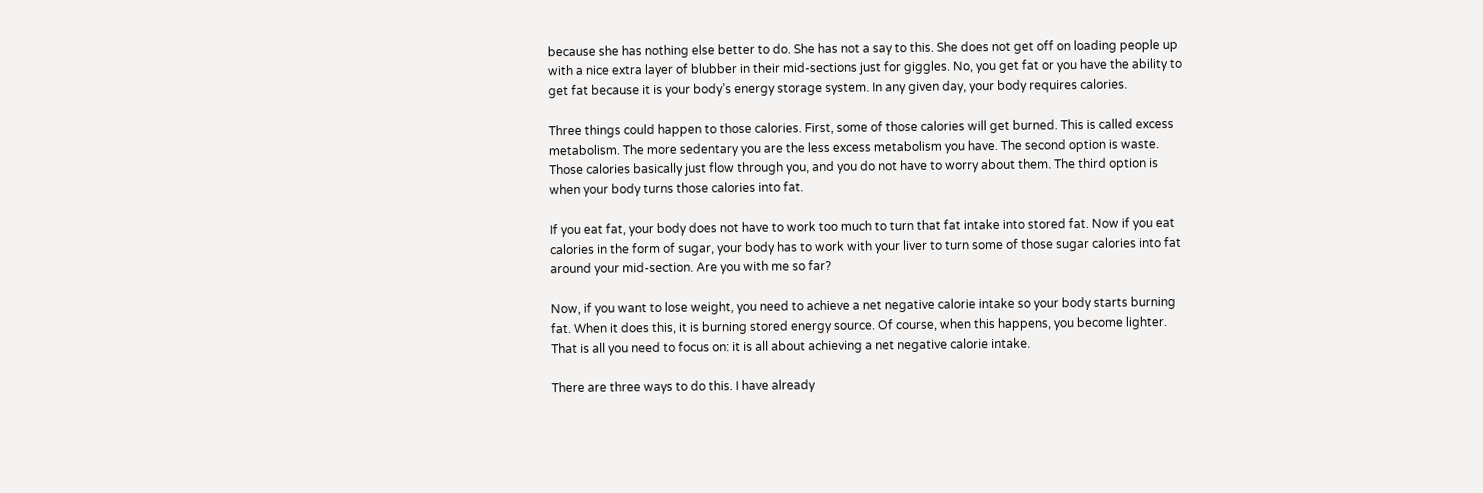because she has nothing else better to do. She has not a say to this. She does not get off on loading people up with a nice extra layer of blubber in their mid-sections just for giggles. No, you get fat or you have the ability to get fat because it is your body’s energy storage system. In any given day, your body requires calories.

Three things could happen to those calories. First, some of those calories will get burned. This is called excess metabolism. The more sedentary you are the less excess metabolism you have. The second option is waste. Those calories basically just flow through you, and you do not have to worry about them. The third option is when your body turns those calories into fat.

If you eat fat, your body does not have to work too much to turn that fat intake into stored fat. Now if you eat calories in the form of sugar, your body has to work with your liver to turn some of those sugar calories into fat around your mid-section. Are you with me so far?

Now, if you want to lose weight, you need to achieve a net negative calorie intake so your body starts burning fat. When it does this, it is burning stored energy source. Of course, when this happens, you become lighter. That is all you need to focus on: it is all about achieving a net negative calorie intake.

There are three ways to do this. I have already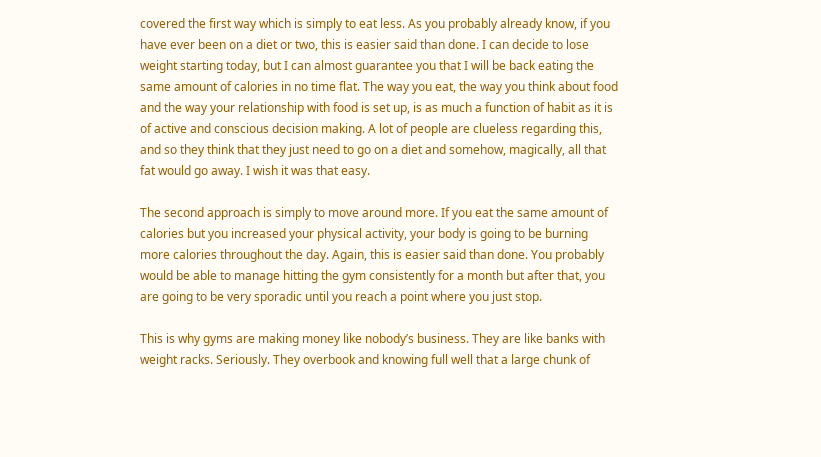covered the first way which is simply to eat less. As you probably already know, if you have ever been on a diet or two, this is easier said than done. I can decide to lose weight starting today, but I can almost guarantee you that I will be back eating the same amount of calories in no time flat. The way you eat, the way you think about food and the way your relationship with food is set up, is as much a function of habit as it is of active and conscious decision making. A lot of people are clueless regarding this, and so they think that they just need to go on a diet and somehow, magically, all that fat would go away. I wish it was that easy.

The second approach is simply to move around more. If you eat the same amount of calories but you increased your physical activity, your body is going to be burning more calories throughout the day. Again, this is easier said than done. You probably would be able to manage hitting the gym consistently for a month but after that, you are going to be very sporadic until you reach a point where you just stop.

This is why gyms are making money like nobody’s business. They are like banks with weight racks. Seriously. They overbook and knowing full well that a large chunk of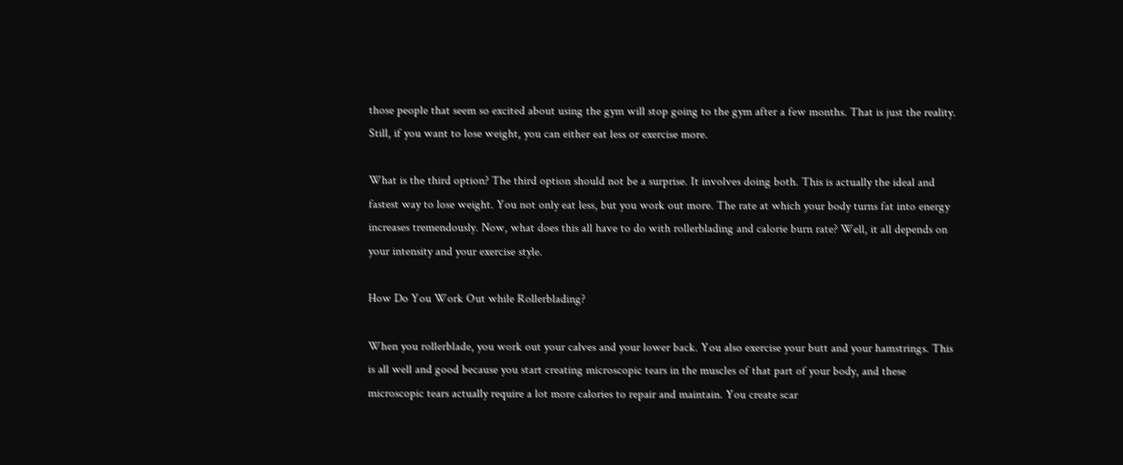those people that seem so excited about using the gym will stop going to the gym after a few months. That is just the reality. Still, if you want to lose weight, you can either eat less or exercise more.

What is the third option? The third option should not be a surprise. It involves doing both. This is actually the ideal and fastest way to lose weight. You not only eat less, but you work out more. The rate at which your body turns fat into energy increases tremendously. Now, what does this all have to do with rollerblading and calorie burn rate? Well, it all depends on your intensity and your exercise style.

How Do You Work Out while Rollerblading?

When you rollerblade, you work out your calves and your lower back. You also exercise your butt and your hamstrings. This is all well and good because you start creating microscopic tears in the muscles of that part of your body, and these microscopic tears actually require a lot more calories to repair and maintain. You create scar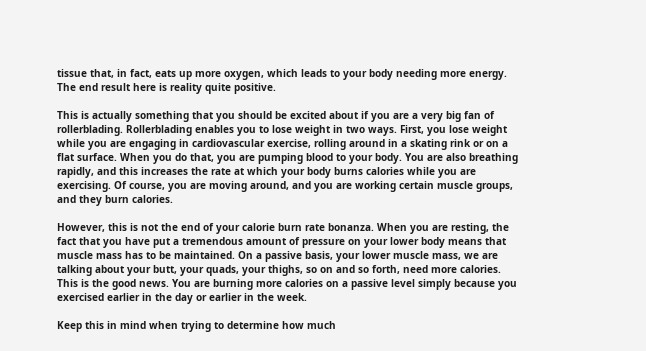tissue that, in fact, eats up more oxygen, which leads to your body needing more energy. The end result here is reality quite positive.

This is actually something that you should be excited about if you are a very big fan of rollerblading. Rollerblading enables you to lose weight in two ways. First, you lose weight while you are engaging in cardiovascular exercise, rolling around in a skating rink or on a flat surface. When you do that, you are pumping blood to your body. You are also breathing rapidly, and this increases the rate at which your body burns calories while you are exercising. Of course, you are moving around, and you are working certain muscle groups, and they burn calories.

However, this is not the end of your calorie burn rate bonanza. When you are resting, the fact that you have put a tremendous amount of pressure on your lower body means that muscle mass has to be maintained. On a passive basis, your lower muscle mass, we are talking about your butt, your quads, your thighs, so on and so forth, need more calories. This is the good news. You are burning more calories on a passive level simply because you exercised earlier in the day or earlier in the week.

Keep this in mind when trying to determine how much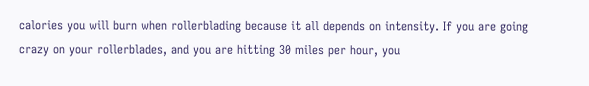calories you will burn when rollerblading because it all depends on intensity. If you are going crazy on your rollerblades, and you are hitting 30 miles per hour, you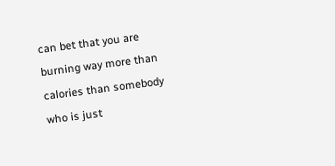can bet that you are burning way more than calories than somebody who is just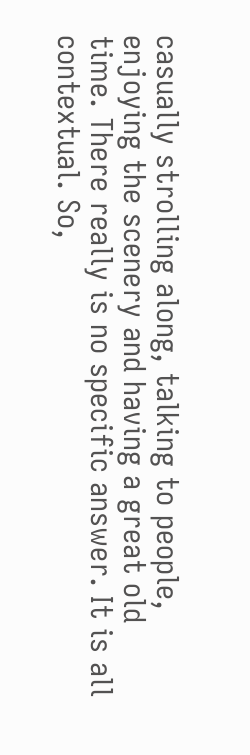casually strolling along, talking to people, enjoying the scenery and having a great old time. There really is no specific answer. It is all contextual. So,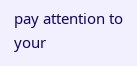pay attention to your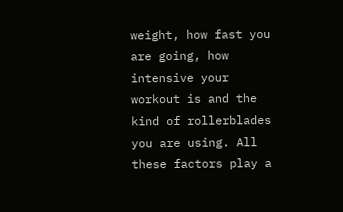weight, how fast you are going, how intensive your workout is and the kind of rollerblades you are using. All these factors play a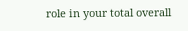role in your total overall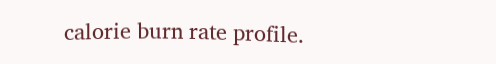calorie burn rate profile.